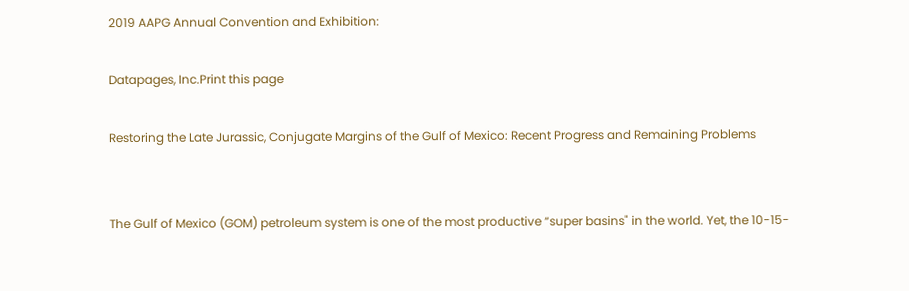2019 AAPG Annual Convention and Exhibition:

Datapages, Inc.Print this page

Restoring the Late Jurassic, Conjugate Margins of the Gulf of Mexico: Recent Progress and Remaining Problems


The Gulf of Mexico (GOM) petroleum system is one of the most productive “super basins" in the world. Yet, the 10-15-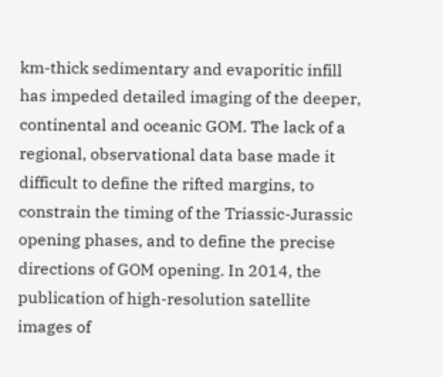km-thick sedimentary and evaporitic infill has impeded detailed imaging of the deeper, continental and oceanic GOM. The lack of a regional, observational data base made it difficult to define the rifted margins, to constrain the timing of the Triassic-Jurassic opening phases, and to define the precise directions of GOM opening. In 2014, the publication of high-resolution satellite images of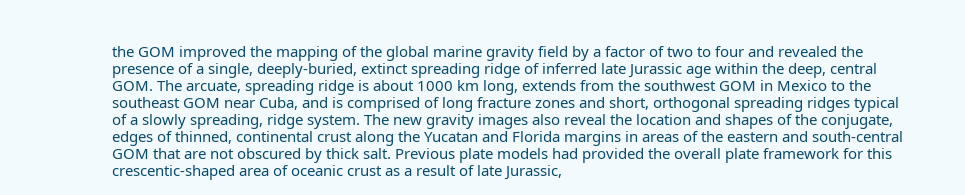the GOM improved the mapping of the global marine gravity field by a factor of two to four and revealed the presence of a single, deeply-buried, extinct spreading ridge of inferred late Jurassic age within the deep, central GOM. The arcuate, spreading ridge is about 1000 km long, extends from the southwest GOM in Mexico to the southeast GOM near Cuba, and is comprised of long fracture zones and short, orthogonal spreading ridges typical of a slowly spreading, ridge system. The new gravity images also reveal the location and shapes of the conjugate, edges of thinned, continental crust along the Yucatan and Florida margins in areas of the eastern and south-central GOM that are not obscured by thick salt. Previous plate models had provided the overall plate framework for this crescentic-shaped area of oceanic crust as a result of late Jurassic,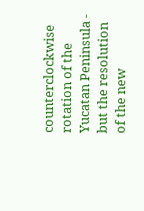counterclockwise rotation of the Yucatan Peninsula - but the resolution of the new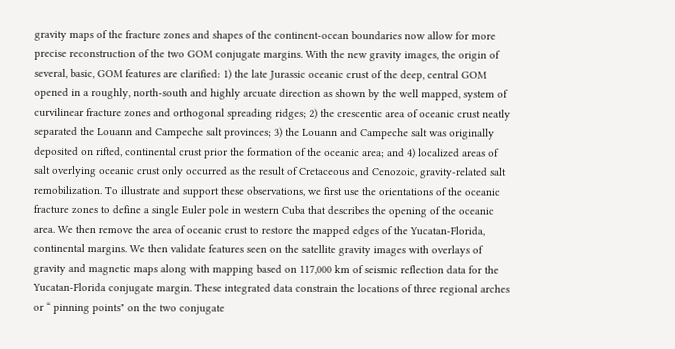gravity maps of the fracture zones and shapes of the continent-ocean boundaries now allow for more precise reconstruction of the two GOM conjugate margins. With the new gravity images, the origin of several, basic, GOM features are clarified: 1) the late Jurassic oceanic crust of the deep, central GOM opened in a roughly, north-south and highly arcuate direction as shown by the well mapped, system of curvilinear fracture zones and orthogonal spreading ridges; 2) the crescentic area of oceanic crust neatly separated the Louann and Campeche salt provinces; 3) the Louann and Campeche salt was originally deposited on rifted, continental crust prior the formation of the oceanic area; and 4) localized areas of salt overlying oceanic crust only occurred as the result of Cretaceous and Cenozoic, gravity-related salt remobilization. To illustrate and support these observations, we first use the orientations of the oceanic fracture zones to define a single Euler pole in western Cuba that describes the opening of the oceanic area. We then remove the area of oceanic crust to restore the mapped edges of the Yucatan-Florida, continental margins. We then validate features seen on the satellite gravity images with overlays of gravity and magnetic maps along with mapping based on 117,000 km of seismic reflection data for the Yucatan-Florida conjugate margin. These integrated data constrain the locations of three regional arches or “ pinning points" on the two conjugate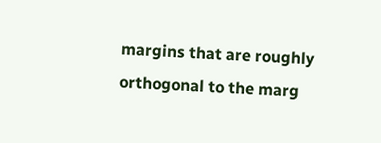margins that are roughly orthogonal to the marg